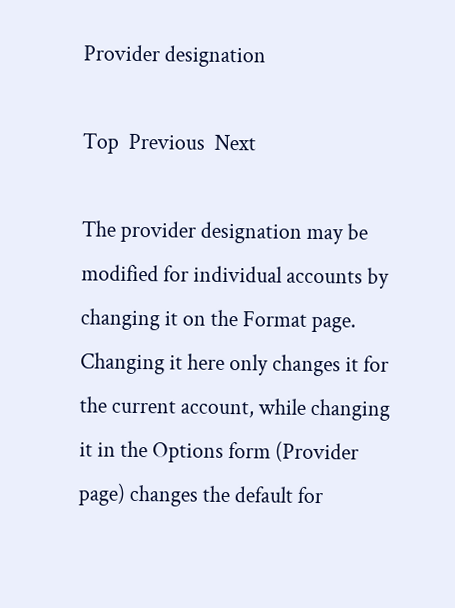Provider designation

Top  Previous  Next

The provider designation may be modified for individual accounts by changing it on the Format page. Changing it here only changes it for the current account, while changing it in the Options form (Provider page) changes the default for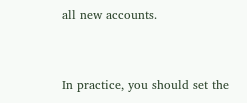all new accounts.



In practice, you should set the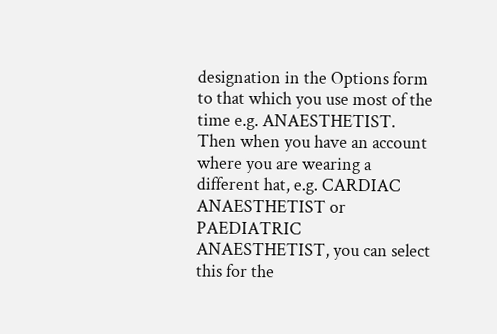designation in the Options form to that which you use most of the time e.g. ANAESTHETIST. Then when you have an account where you are wearing a different hat, e.g. CARDIAC ANAESTHETIST or PAEDIATRIC ANAESTHETIST, you can select this for the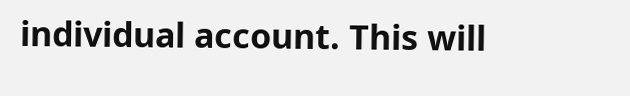individual account. This will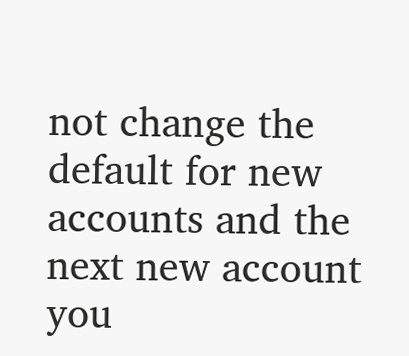not change the default for new accounts and the next new account you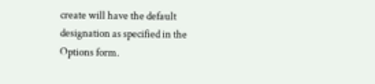create will have the default designation as specified in the Options form.